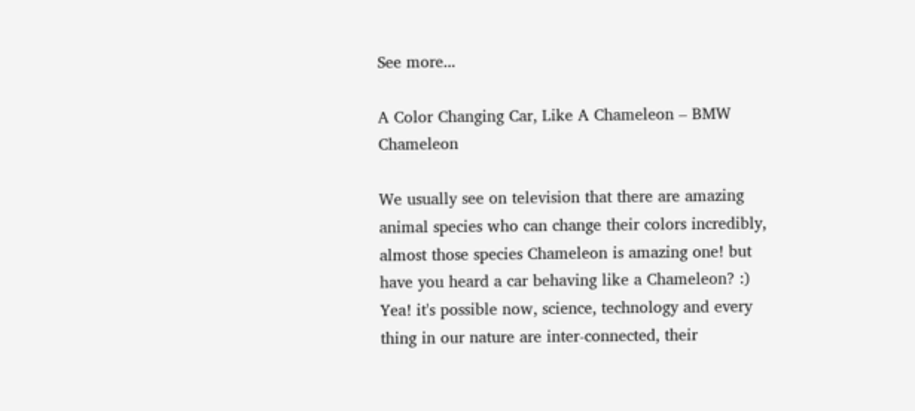See more...

A Color Changing Car, Like A Chameleon – BMW Chameleon

We usually see on television that there are amazing animal species who can change their colors incredibly, almost those species Chameleon is amazing one! but have you heard a car behaving like a Chameleon? :) Yea! it's possible now, science, technology and every thing in our nature are inter-connected, their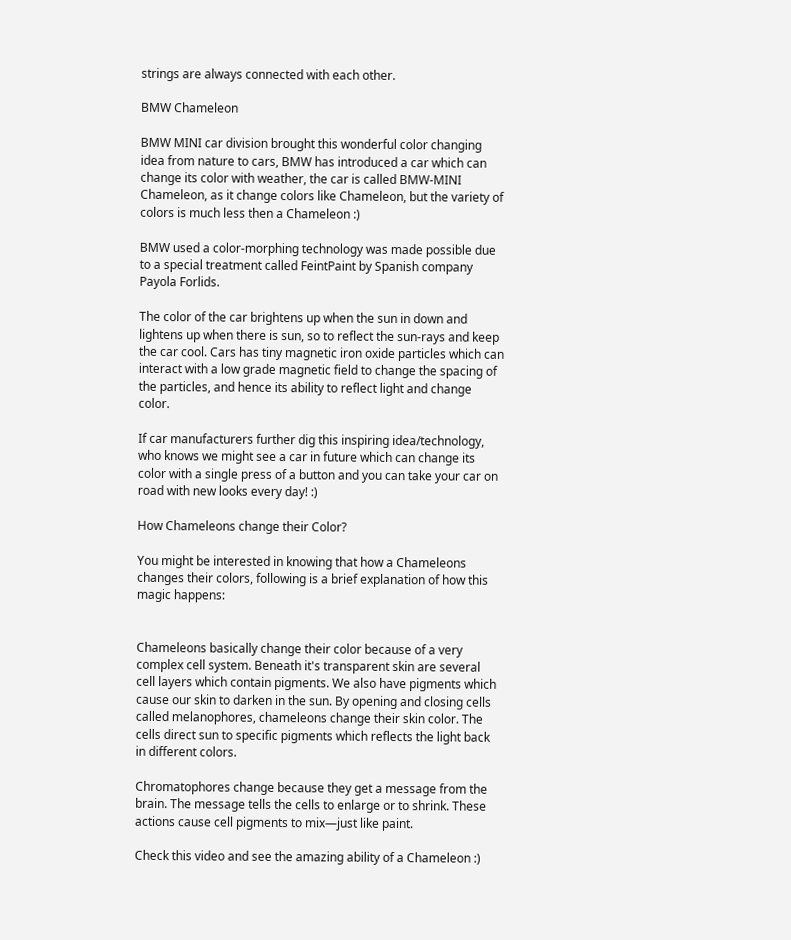strings are always connected with each other.

BMW Chameleon

BMW MINI car division brought this wonderful color changing idea from nature to cars, BMW has introduced a car which can change its color with weather, the car is called BMW-MINI Chameleon, as it change colors like Chameleon, but the variety of colors is much less then a Chameleon :)

BMW used a color-morphing technology was made possible due to a special treatment called FeintPaint by Spanish company Payola Forlids.

The color of the car brightens up when the sun in down and lightens up when there is sun, so to reflect the sun-rays and keep the car cool. Cars has tiny magnetic iron oxide particles which can interact with a low grade magnetic field to change the spacing of the particles, and hence its ability to reflect light and change color.

If car manufacturers further dig this inspiring idea/technology, who knows we might see a car in future which can change its color with a single press of a button and you can take your car on road with new looks every day! :)

How Chameleons change their Color?

You might be interested in knowing that how a Chameleons changes their colors, following is a brief explanation of how this magic happens:


Chameleons basically change their color because of a very complex cell system. Beneath it's transparent skin are several cell layers which contain pigments. We also have pigments which cause our skin to darken in the sun. By opening and closing cells called melanophores, chameleons change their skin color. The cells direct sun to specific pigments which reflects the light back in different colors.

Chromatophores change because they get a message from the brain. The message tells the cells to enlarge or to shrink. These actions cause cell pigments to mix—just like paint.

Check this video and see the amazing ability of a Chameleon :)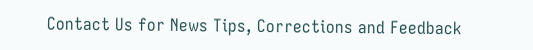Contact Us for News Tips, Corrections and Feedback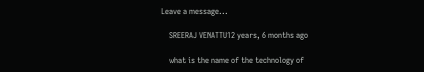Leave a message...

    SREERAJ VENATTU12 years, 6 months ago

    what is the name of the technology of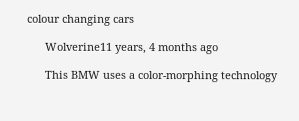colour changing cars

      Wolverine11 years, 4 months ago

      This BMW uses a color-morphing technology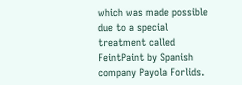which was made possible due to a special treatment called FeintPaint by Spanish company Payola Forlids.